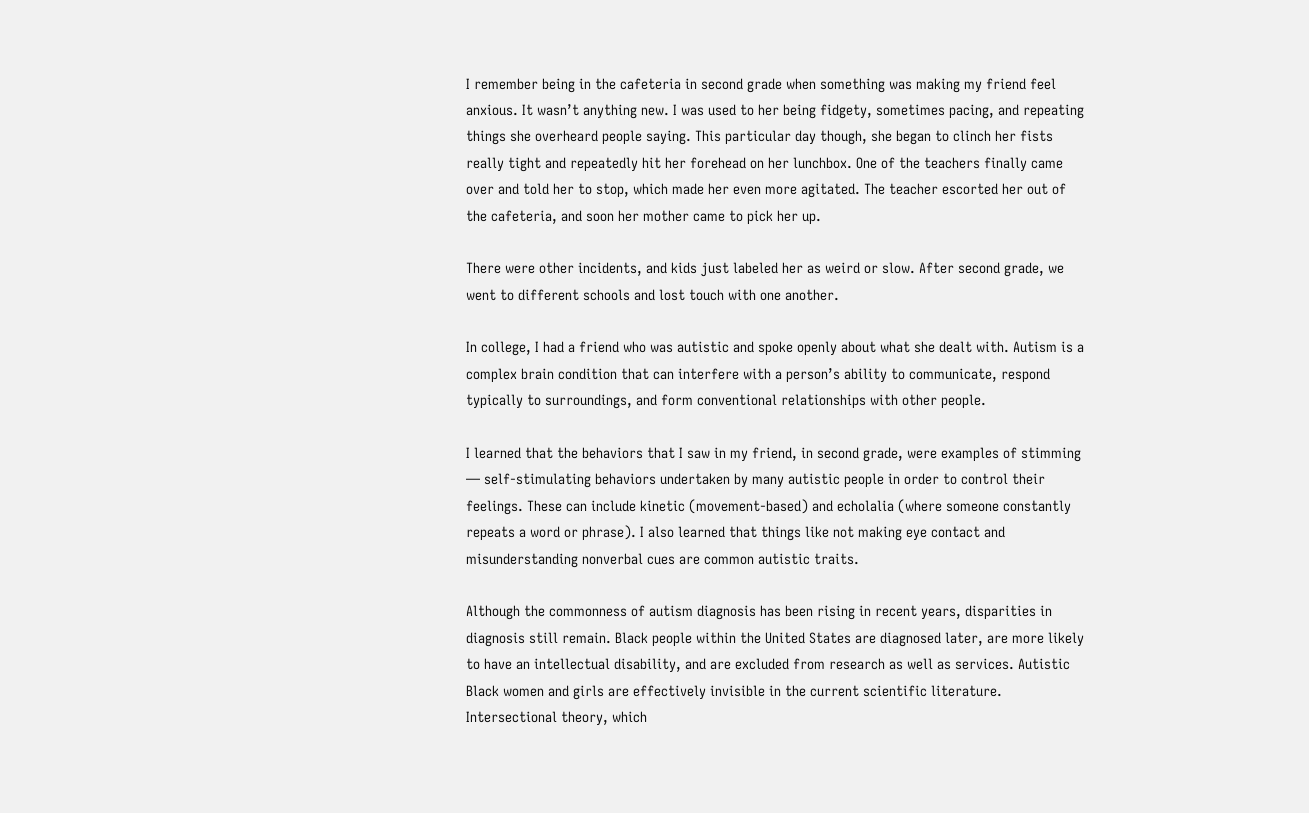I remember being in the cafeteria in second grade when something was making my friend feel anxious. It wasn’t anything new. I was used to her being fidgety, sometimes pacing, and repeating things she overheard people saying. This particular day though, she began to clinch her fists really tight and repeatedly hit her forehead on her lunchbox. One of the teachers finally came over and told her to stop, which made her even more agitated. The teacher escorted her out of the cafeteria, and soon her mother came to pick her up.

There were other incidents, and kids just labeled her as weird or slow. After second grade, we went to different schools and lost touch with one another.

In college, I had a friend who was autistic and spoke openly about what she dealt with. Autism is a complex brain condition that can interfere with a person’s ability to communicate, respond typically to surroundings, and form conventional relationships with other people.

I learned that the behaviors that I saw in my friend, in second grade, were examples of stimming — self-stimulating behaviors undertaken by many autistic people in order to control their feelings. These can include kinetic (movement-based) and echolalia (where someone constantly repeats a word or phrase). I also learned that things like not making eye contact and misunderstanding nonverbal cues are common autistic traits.

Although the commonness of autism diagnosis has been rising in recent years, disparities in diagnosis still remain. Black people within the United States are diagnosed later, are more likely to have an intellectual disability, and are excluded from research as well as services. Autistic Black women and girls are effectively invisible in the current scientific literature. Intersectional theory, which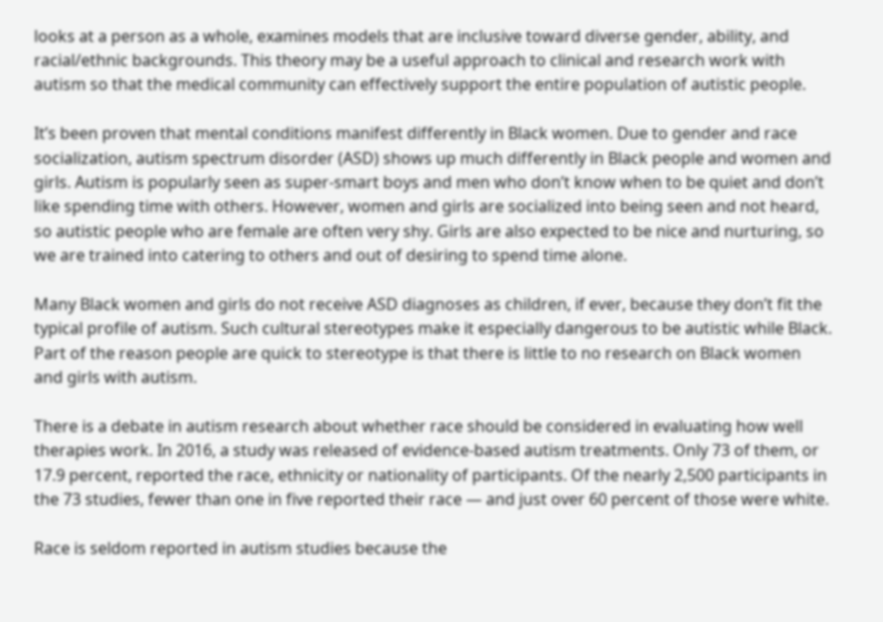looks at a person as a whole, examines models that are inclusive toward diverse gender, ability, and racial/ethnic backgrounds. This theory may be a useful approach to clinical and research work with autism so that the medical community can effectively support the entire population of autistic people.

It’s been proven that mental conditions manifest differently in Black women. Due to gender and race socialization, autism spectrum disorder (ASD) shows up much differently in Black people and women and girls. Autism is popularly seen as super-smart boys and men who don’t know when to be quiet and don’t like spending time with others. However, women and girls are socialized into being seen and not heard, so autistic people who are female are often very shy. Girls are also expected to be nice and nurturing, so we are trained into catering to others and out of desiring to spend time alone.

Many Black women and girls do not receive ASD diagnoses as children, if ever, because they don’t fit the typical profile of autism. Such cultural stereotypes make it especially dangerous to be autistic while Black. Part of the reason people are quick to stereotype is that there is little to no research on Black women and girls with autism.

There is a debate in autism research about whether race should be considered in evaluating how well therapies work. In 2016, a study was released of evidence-based autism treatments. Only 73 of them, or 17.9 percent, reported the race, ethnicity or nationality of participants. Of the nearly 2,500 participants in the 73 studies, fewer than one in five reported their race — and just over 60 percent of those were white.

Race is seldom reported in autism studies because the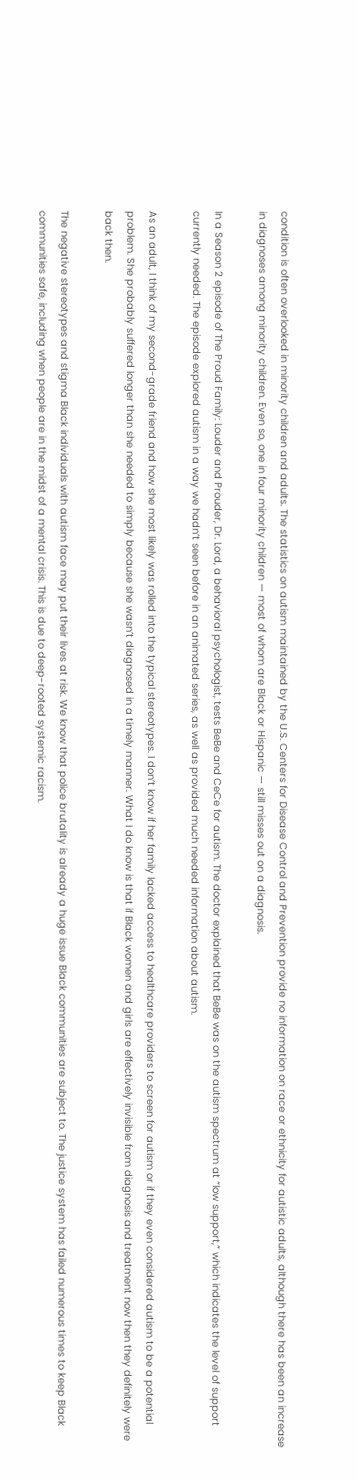condition is often overlooked in minority children and adults. The statistics on autism maintained by the U.S. Centers for Disease Control and Prevention provide no information on race or ethnicity for autistic adults, although there has been an increase in diagnoses among minority children. Even so, one in four minority children — most of whom are Black or Hispanic — still misses out on a diagnosis.

In a Season 2 episode of The Proud Family: Louder and Prouder, Dr. Lord, a behavioral psychologist, tests BeBe and CeCe for autism. The doctor explained that BeBe was on the autism spectrum at “low support,” which indicates the level of support currently needed. The episode explored autism in a way we hadn’t seen before in an animated series, as well as provided much needed information about autism.

As an adult, I think of my second-grade friend and how she most likely was rolled into the typical stereotypes. I don’t know if her family lacked access to healthcare providers to screen for autism or if they even considered autism to be a potential problem. She probably suffered longer than she needed to simply because she wasn’t diagnosed in a timely manner. What I do know is that if Black women and girls are effectively invisible from diagnosis and treatment now then they definitely were back then.

The negative stereotypes and stigma Black individuals with autism face may put their lives at risk. We know that police brutality is already a huge issue Black communities are subject to. The justice system has failed numerous times to keep Black communities safe, including when people are in the midst of a mental crisis. This is due to deep-rooted systemic racism.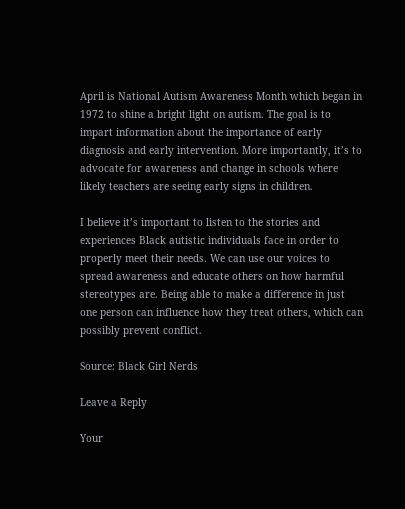April is National Autism Awareness Month which began in 1972 to shine a bright light on autism. The goal is to impart information about the importance of early diagnosis and early intervention. More importantly, it’s to advocate for awareness and change in schools where likely teachers are seeing early signs in children.

I believe it’s important to listen to the stories and experiences Black autistic individuals face in order to properly meet their needs. We can use our voices to spread awareness and educate others on how harmful stereotypes are. Being able to make a difference in just one person can influence how they treat others, which can possibly prevent conflict.

Source: Black Girl Nerds

Leave a Reply

Your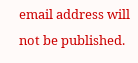email address will not be published.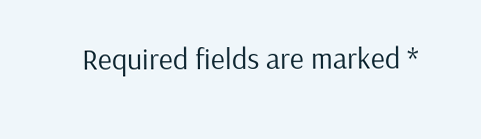Required fields are marked *